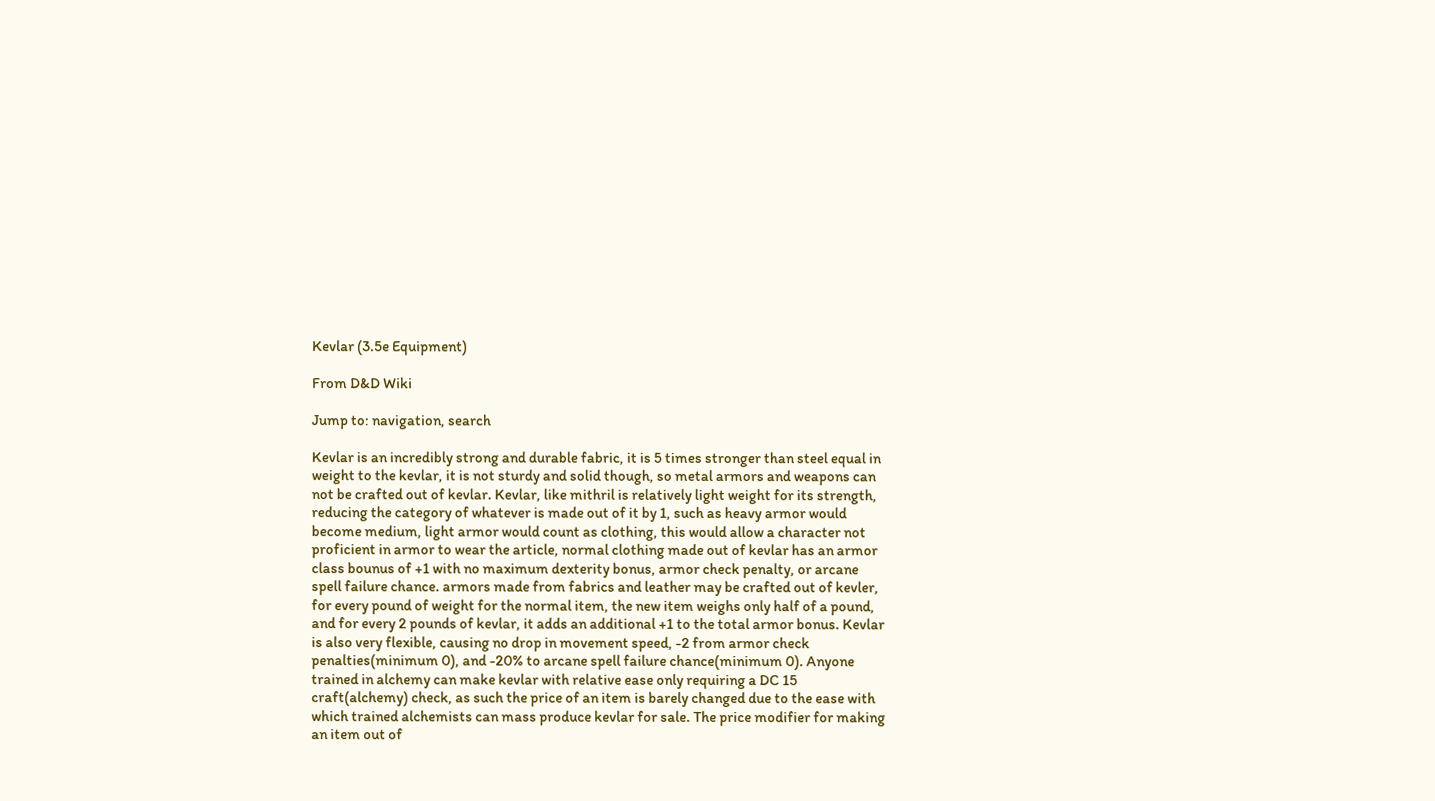Kevlar (3.5e Equipment)

From D&D Wiki

Jump to: navigation, search

Kevlar is an incredibly strong and durable fabric, it is 5 times stronger than steel equal in weight to the kevlar, it is not sturdy and solid though, so metal armors and weapons can not be crafted out of kevlar. Kevlar, like mithril is relatively light weight for its strength, reducing the category of whatever is made out of it by 1, such as heavy armor would become medium, light armor would count as clothing, this would allow a character not proficient in armor to wear the article, normal clothing made out of kevlar has an armor class bounus of +1 with no maximum dexterity bonus, armor check penalty, or arcane spell failure chance. armors made from fabrics and leather may be crafted out of kevler, for every pound of weight for the normal item, the new item weighs only half of a pound, and for every 2 pounds of kevlar, it adds an additional +1 to the total armor bonus. Kevlar is also very flexible, causing no drop in movement speed, -2 from armor check penalties(minimum 0), and -20% to arcane spell failure chance(minimum 0). Anyone trained in alchemy can make kevlar with relative ease only requiring a DC 15 craft(alchemy) check, as such the price of an item is barely changed due to the ease with which trained alchemists can mass produce kevlar for sale. The price modifier for making an item out of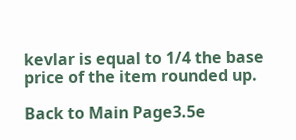kevlar is equal to 1/4 the base price of the item rounded up.

Back to Main Page3.5e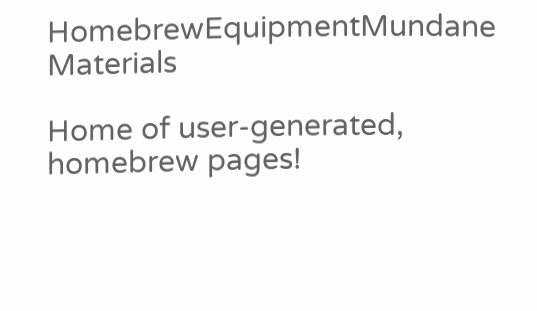HomebrewEquipmentMundane Materials

Home of user-generated,
homebrew pages!